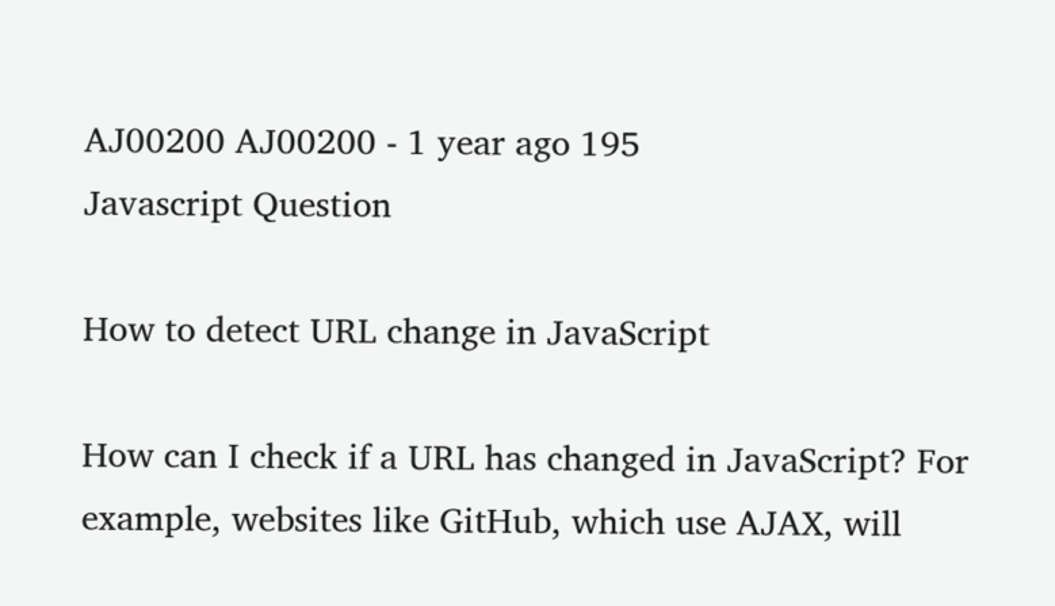AJ00200 AJ00200 - 1 year ago 195
Javascript Question

How to detect URL change in JavaScript

How can I check if a URL has changed in JavaScript? For example, websites like GitHub, which use AJAX, will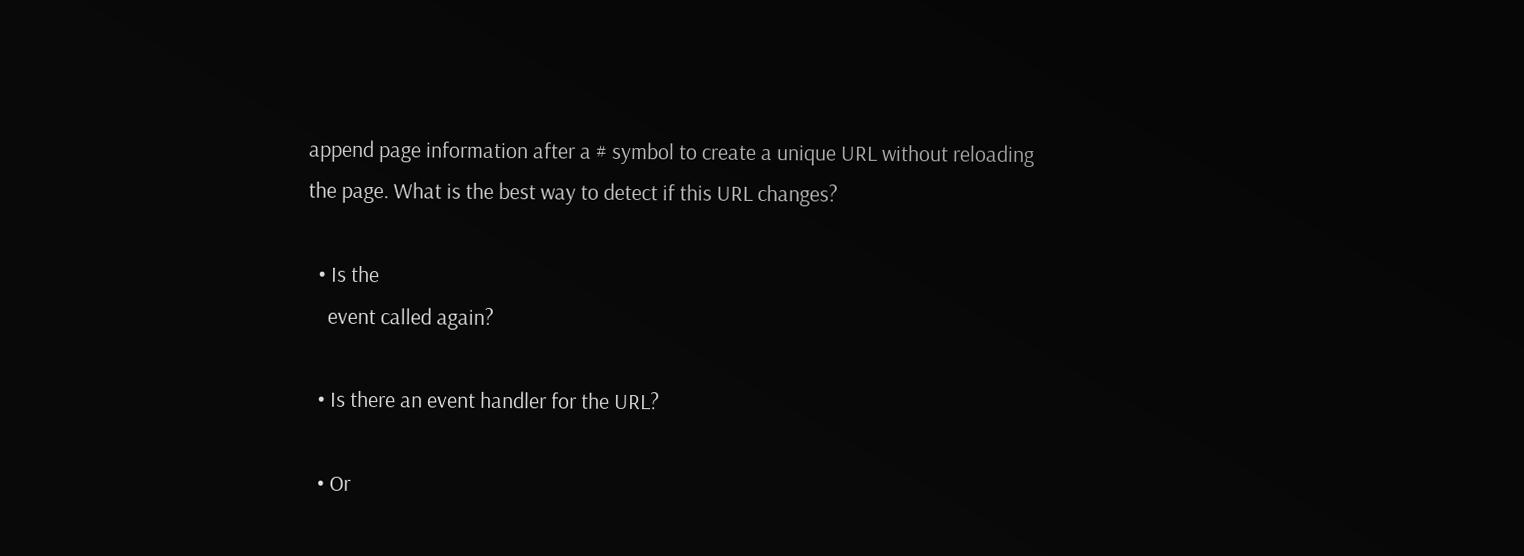append page information after a # symbol to create a unique URL without reloading the page. What is the best way to detect if this URL changes?

  • Is the
    event called again?

  • Is there an event handler for the URL?

  • Or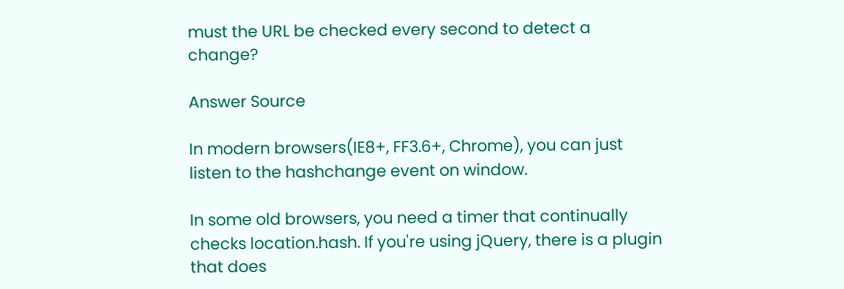must the URL be checked every second to detect a change?

Answer Source

In modern browsers(IE8+, FF3.6+, Chrome), you can just listen to the hashchange event on window.

In some old browsers, you need a timer that continually checks location.hash. If you're using jQuery, there is a plugin that does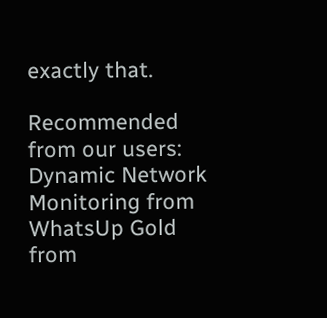exactly that.

Recommended from our users: Dynamic Network Monitoring from WhatsUp Gold from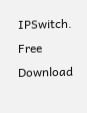IPSwitch. Free Download